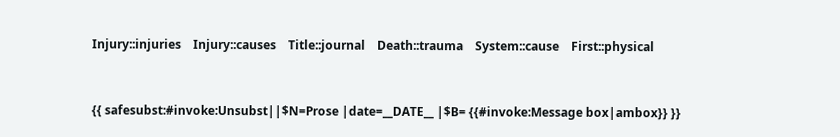Injury::injuries    Injury::causes    Title::journal    Death::trauma    System::cause    First::physical


{{ safesubst:#invoke:Unsubst||$N=Prose |date=__DATE__ |$B= {{#invoke:Message box|ambox}} }}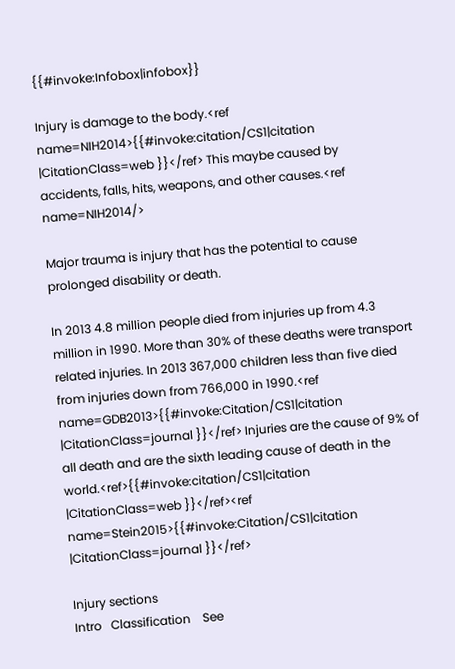{{#invoke:Infobox|infobox}}

Injury is damage to the body.<ref name=NIH2014>{{#invoke:citation/CS1|citation |CitationClass=web }}</ref> This maybe caused by accidents, falls, hits, weapons, and other causes.<ref name=NIH2014/>

Major trauma is injury that has the potential to cause prolonged disability or death.

In 2013 4.8 million people died from injuries up from 4.3 million in 1990. More than 30% of these deaths were transport related injuries. In 2013 367,000 children less than five died from injuries down from 766,000 in 1990.<ref name=GDB2013>{{#invoke:Citation/CS1|citation |CitationClass=journal }}</ref> Injuries are the cause of 9% of all death and are the sixth leading cause of death in the world.<ref>{{#invoke:citation/CS1|citation |CitationClass=web }}</ref><ref name=Stein2015>{{#invoke:Citation/CS1|citation |CitationClass=journal }}</ref>

Injury sections
Intro   Classification    See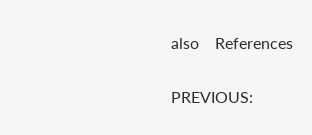also    References

PREVIOUS: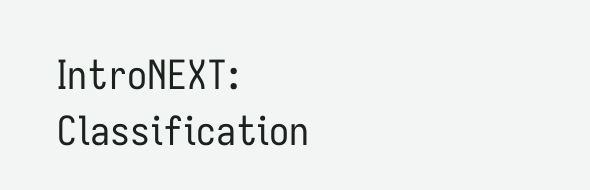IntroNEXT: Classification